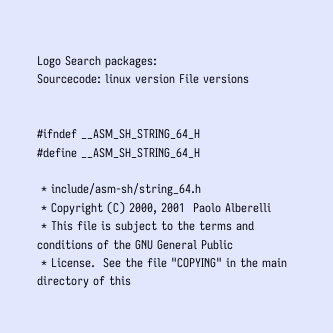Logo Search packages:
Sourcecode: linux version File versions


#ifndef __ASM_SH_STRING_64_H
#define __ASM_SH_STRING_64_H

 * include/asm-sh/string_64.h
 * Copyright (C) 2000, 2001  Paolo Alberelli
 * This file is subject to the terms and conditions of the GNU General Public
 * License.  See the file "COPYING" in the main directory of this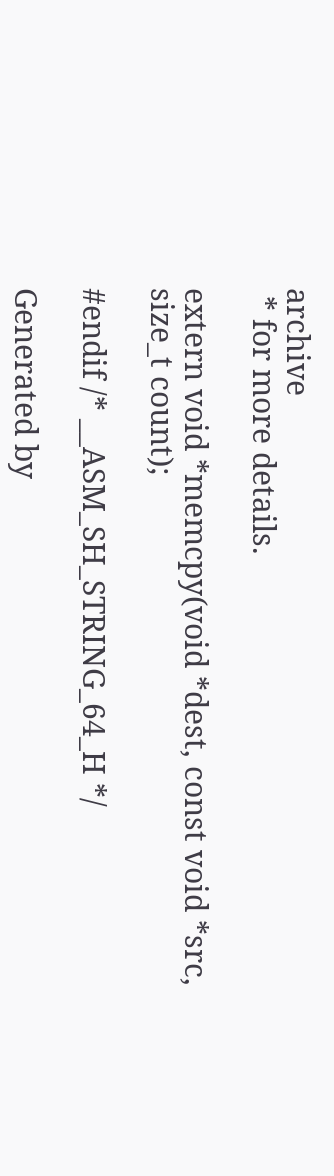archive
 * for more details.

extern void *memcpy(void *dest, const void *src, size_t count);

#endif /* __ASM_SH_STRING_64_H */

Generated by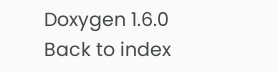Doxygen 1.6.0   Back to index